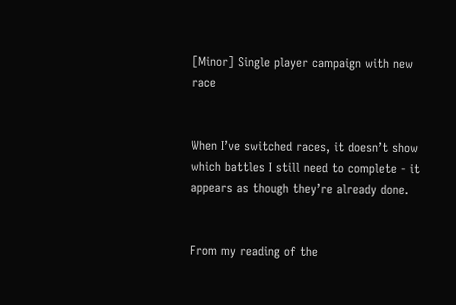[Minor] Single player campaign with new race


When I’ve switched races, it doesn’t show which battles I still need to complete - it appears as though they’re already done.


From my reading of the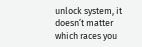unlock system, it doesn’t matter which races you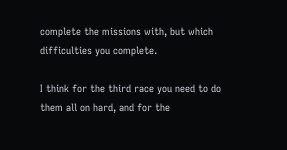complete the missions with, but which difficulties you complete.

I think for the third race you need to do them all on hard, and for the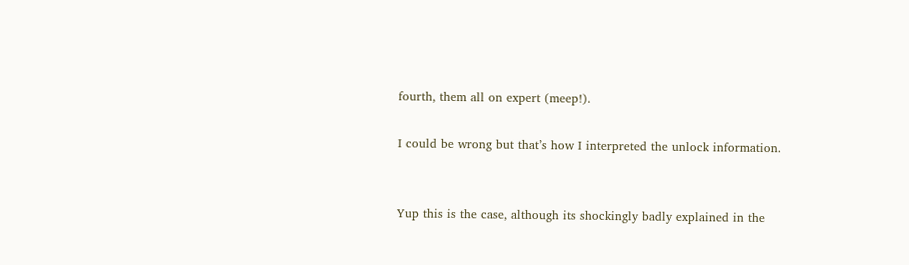fourth, them all on expert (meep!).

I could be wrong but that’s how I interpreted the unlock information.


Yup this is the case, although its shockingly badly explained in the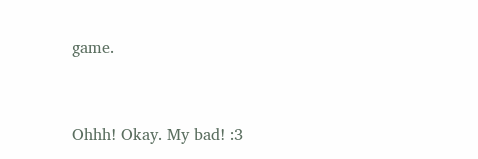game.


Ohhh! Okay. My bad! :3